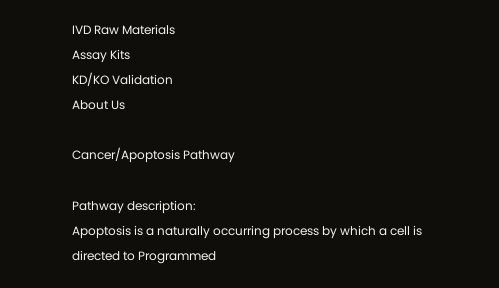IVD Raw Materials
Assay Kits
KD/KO Validation
About Us

Cancer/Apoptosis Pathway

Pathway description:
Apoptosis is a naturally occurring process by which a cell is directed to Programmed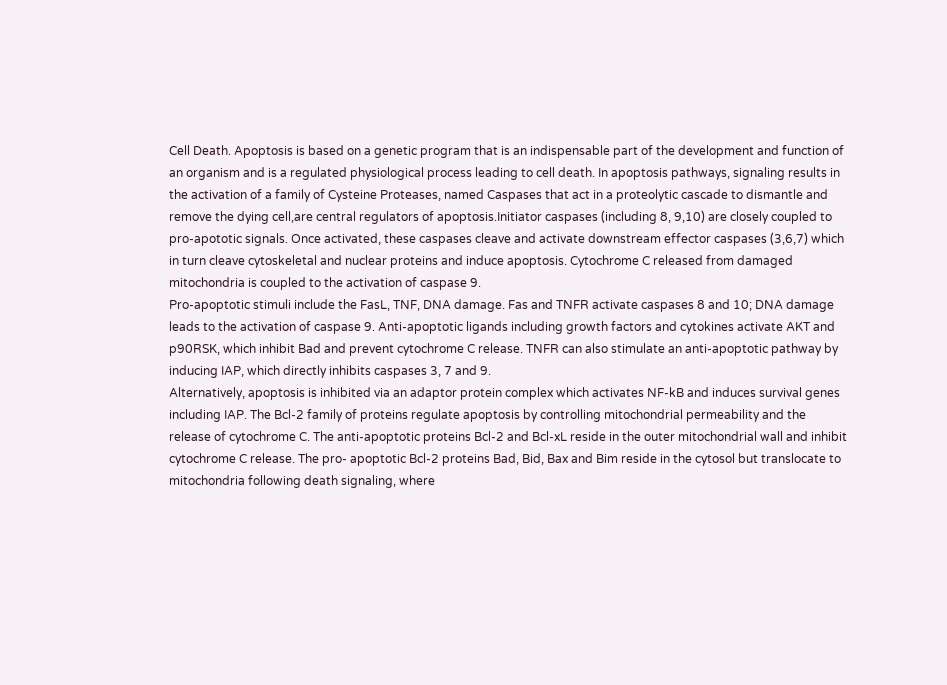Cell Death. Apoptosis is based on a genetic program that is an indispensable part of the development and function of an organism and is a regulated physiological process leading to cell death. In apoptosis pathways, signaling results in the activation of a family of Cysteine Proteases, named Caspases that act in a proteolytic cascade to dismantle and remove the dying cell,are central regulators of apoptosis.Initiator caspases (including 8, 9,10) are closely coupled to pro-apototic signals. Once activated, these caspases cleave and activate downstream effector caspases (3,6,7) which in turn cleave cytoskeletal and nuclear proteins and induce apoptosis. Cytochrome C released from damaged mitochondria is coupled to the activation of caspase 9.
Pro-apoptotic stimuli include the FasL, TNF, DNA damage. Fas and TNFR activate caspases 8 and 10; DNA damage leads to the activation of caspase 9. Anti-apoptotic ligands including growth factors and cytokines activate AKT and p90RSK, which inhibit Bad and prevent cytochrome C release. TNFR can also stimulate an anti-apoptotic pathway by inducing IAP, which directly inhibits caspases 3, 7 and 9.
Alternatively, apoptosis is inhibited via an adaptor protein complex which activates NF-kB and induces survival genes including IAP. The Bcl-2 family of proteins regulate apoptosis by controlling mitochondrial permeability and the release of cytochrome C. The anti-apoptotic proteins Bcl-2 and Bcl-xL reside in the outer mitochondrial wall and inhibit cytochrome C release. The pro- apoptotic Bcl-2 proteins Bad, Bid, Bax and Bim reside in the cytosol but translocate to mitochondria following death signaling, where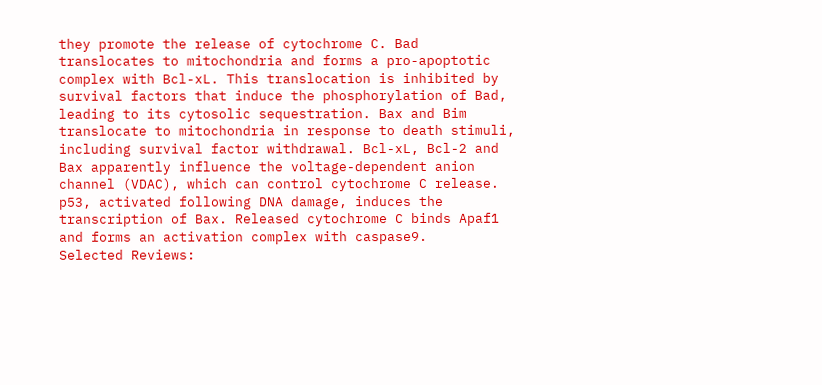they promote the release of cytochrome C. Bad translocates to mitochondria and forms a pro-apoptotic complex with Bcl-xL. This translocation is inhibited by survival factors that induce the phosphorylation of Bad, leading to its cytosolic sequestration. Bax and Bim translocate to mitochondria in response to death stimuli, including survival factor withdrawal. Bcl-xL, Bcl-2 and Bax apparently influence the voltage-dependent anion channel (VDAC), which can control cytochrome C release. p53, activated following DNA damage, induces the transcription of Bax. Released cytochrome C binds Apaf1 and forms an activation complex with caspase9.
Selected Reviews: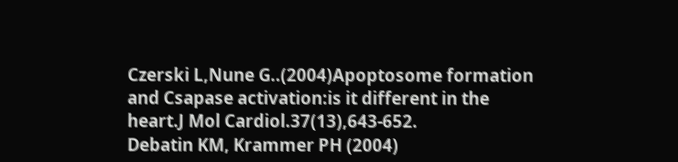Czerski L,Nune G..(2004)Apoptosome formation and Csapase activation:is it different in the heart.J Mol Cardiol.37(13),643-652.
Debatin KM, Krammer PH (2004)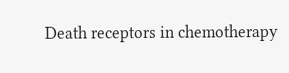Death receptors in chemotherapy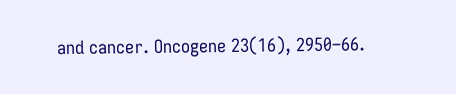and cancer. Oncogene 23(16), 2950–66.